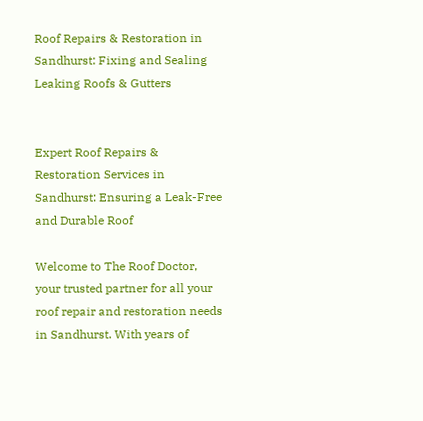Roof Repairs & Restoration in Sandhurst: Fixing and Sealing Leaking Roofs & Gutters


Expert Roof Repairs & Restoration Services in Sandhurst: Ensuring a Leak-Free and Durable Roof

Welcome to The Roof Doctor, your trusted partner for all your roof repair and restoration needs in Sandhurst. With years of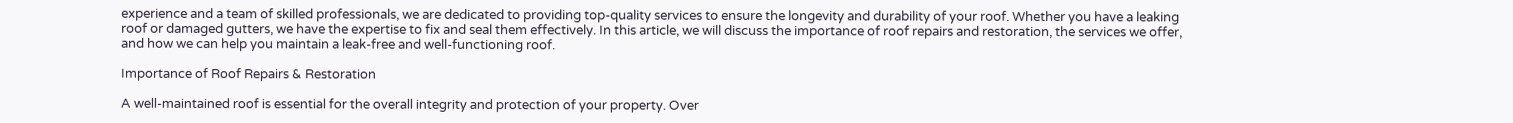experience and a team of skilled professionals, we are dedicated to providing top-quality services to ensure the longevity and durability of your roof. Whether you have a leaking roof or damaged gutters, we have the expertise to fix and seal them effectively. In this article, we will discuss the importance of roof repairs and restoration, the services we offer, and how we can help you maintain a leak-free and well-functioning roof.

Importance of Roof Repairs & Restoration

A well-maintained roof is essential for the overall integrity and protection of your property. Over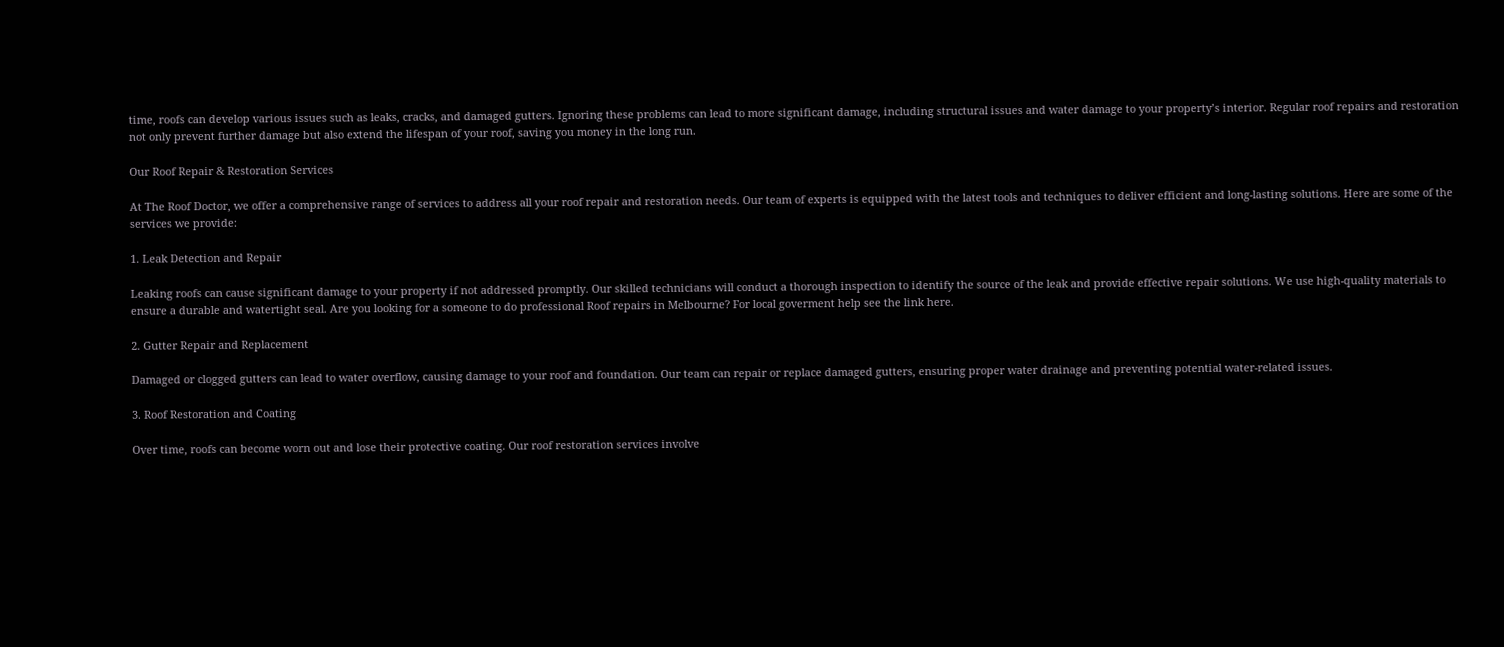time, roofs can develop various issues such as leaks, cracks, and damaged gutters. Ignoring these problems can lead to more significant damage, including structural issues and water damage to your property’s interior. Regular roof repairs and restoration not only prevent further damage but also extend the lifespan of your roof, saving you money in the long run.

Our Roof Repair & Restoration Services

At The Roof Doctor, we offer a comprehensive range of services to address all your roof repair and restoration needs. Our team of experts is equipped with the latest tools and techniques to deliver efficient and long-lasting solutions. Here are some of the services we provide:

1. Leak Detection and Repair

Leaking roofs can cause significant damage to your property if not addressed promptly. Our skilled technicians will conduct a thorough inspection to identify the source of the leak and provide effective repair solutions. We use high-quality materials to ensure a durable and watertight seal. Are you looking for a someone to do professional Roof repairs in Melbourne? For local goverment help see the link here.

2. Gutter Repair and Replacement

Damaged or clogged gutters can lead to water overflow, causing damage to your roof and foundation. Our team can repair or replace damaged gutters, ensuring proper water drainage and preventing potential water-related issues.

3. Roof Restoration and Coating

Over time, roofs can become worn out and lose their protective coating. Our roof restoration services involve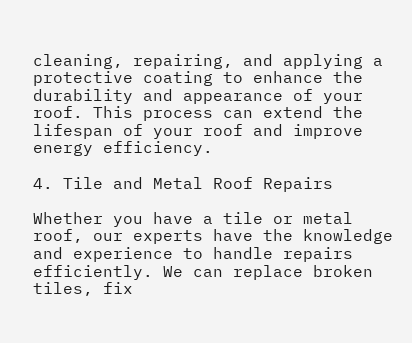cleaning, repairing, and applying a protective coating to enhance the durability and appearance of your roof. This process can extend the lifespan of your roof and improve energy efficiency.

4. Tile and Metal Roof Repairs

Whether you have a tile or metal roof, our experts have the knowledge and experience to handle repairs efficiently. We can replace broken tiles, fix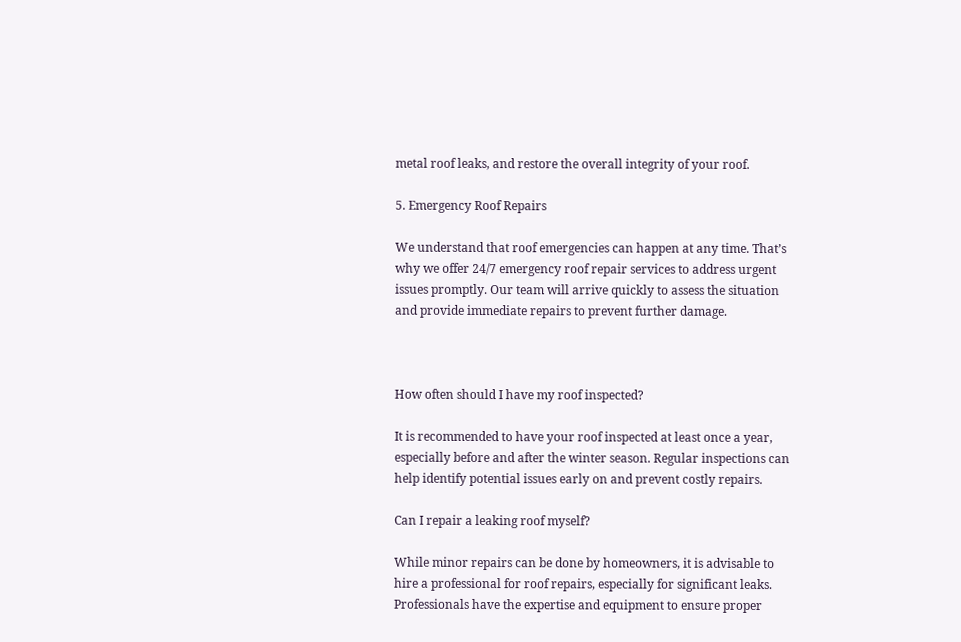metal roof leaks, and restore the overall integrity of your roof.

5. Emergency Roof Repairs

We understand that roof emergencies can happen at any time. That’s why we offer 24/7 emergency roof repair services to address urgent issues promptly. Our team will arrive quickly to assess the situation and provide immediate repairs to prevent further damage.



How often should I have my roof inspected?

It is recommended to have your roof inspected at least once a year, especially before and after the winter season. Regular inspections can help identify potential issues early on and prevent costly repairs.

Can I repair a leaking roof myself?

While minor repairs can be done by homeowners, it is advisable to hire a professional for roof repairs, especially for significant leaks. Professionals have the expertise and equipment to ensure proper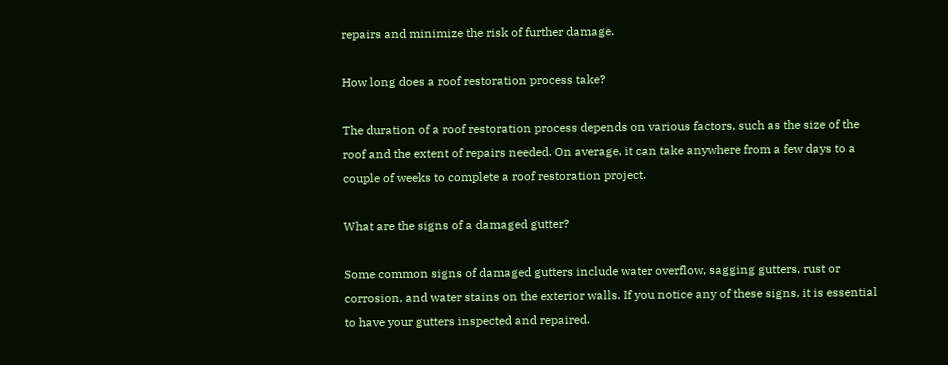repairs and minimize the risk of further damage.

How long does a roof restoration process take?

The duration of a roof restoration process depends on various factors, such as the size of the roof and the extent of repairs needed. On average, it can take anywhere from a few days to a couple of weeks to complete a roof restoration project.

What are the signs of a damaged gutter?

Some common signs of damaged gutters include water overflow, sagging gutters, rust or corrosion, and water stains on the exterior walls. If you notice any of these signs, it is essential to have your gutters inspected and repaired.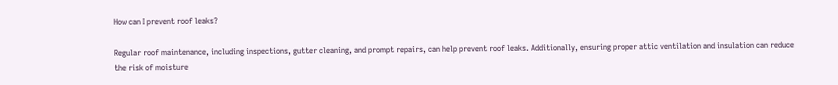How can I prevent roof leaks?

Regular roof maintenance, including inspections, gutter cleaning, and prompt repairs, can help prevent roof leaks. Additionally, ensuring proper attic ventilation and insulation can reduce the risk of moisture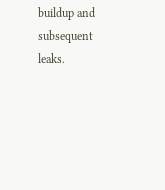buildup and subsequent leaks.